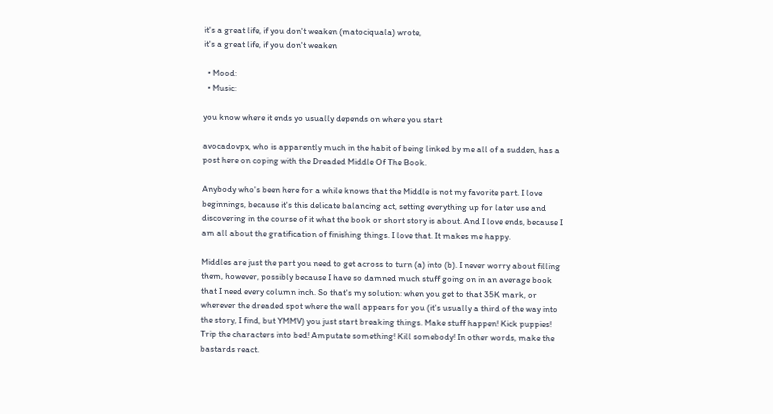it's a great life, if you don't weaken (matociquala) wrote,
it's a great life, if you don't weaken

  • Mood:
  • Music:

you know where it ends yo usually depends on where you start

avocadovpx, who is apparently much in the habit of being linked by me all of a sudden, has a post here on coping with the Dreaded Middle Of The Book.

Anybody who's been here for a while knows that the Middle is not my favorite part. I love beginnings, because it's this delicate balancing act, setting everything up for later use and discovering in the course of it what the book or short story is about. And I love ends, because I am all about the gratification of finishing things. I love that. It makes me happy.

Middles are just the part you need to get across to turn (a) into (b). I never worry about filling them, however, possibly because I have so damned much stuff going on in an average book that I need every column inch. So that's my solution: when you get to that 35K mark, or wherever the dreaded spot where the wall appears for you (it's usually a third of the way into the story, I find, but YMMV) you just start breaking things. Make stuff happen! Kick puppies! Trip the characters into bed! Amputate something! Kill somebody! In other words, make the bastards react.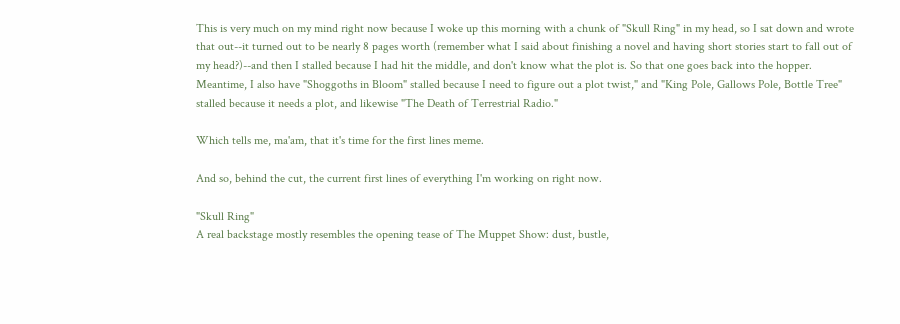This is very much on my mind right now because I woke up this morning with a chunk of "Skull Ring" in my head, so I sat down and wrote that out--it turned out to be nearly 8 pages worth (remember what I said about finishing a novel and having short stories start to fall out of my head?)--and then I stalled because I had hit the middle, and don't know what the plot is. So that one goes back into the hopper. Meantime, I also have "Shoggoths in Bloom" stalled because I need to figure out a plot twist," and "King Pole, Gallows Pole, Bottle Tree" stalled because it needs a plot, and likewise "The Death of Terrestrial Radio."

Which tells me, ma'am, that it's time for the first lines meme.

And so, behind the cut, the current first lines of everything I'm working on right now.

"Skull Ring"
A real backstage mostly resembles the opening tease of The Muppet Show: dust, bustle,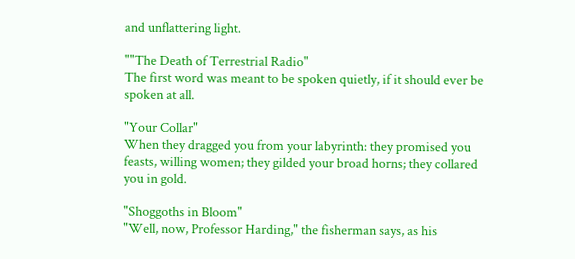and unflattering light.

""The Death of Terrestrial Radio"
The first word was meant to be spoken quietly, if it should ever be spoken at all.

"Your Collar"
When they dragged you from your labyrinth: they promised you feasts, willing women; they gilded your broad horns; they collared you in gold.

"Shoggoths in Bloom"
"Well, now, Professor Harding," the fisherman says, as his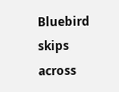Bluebird skips across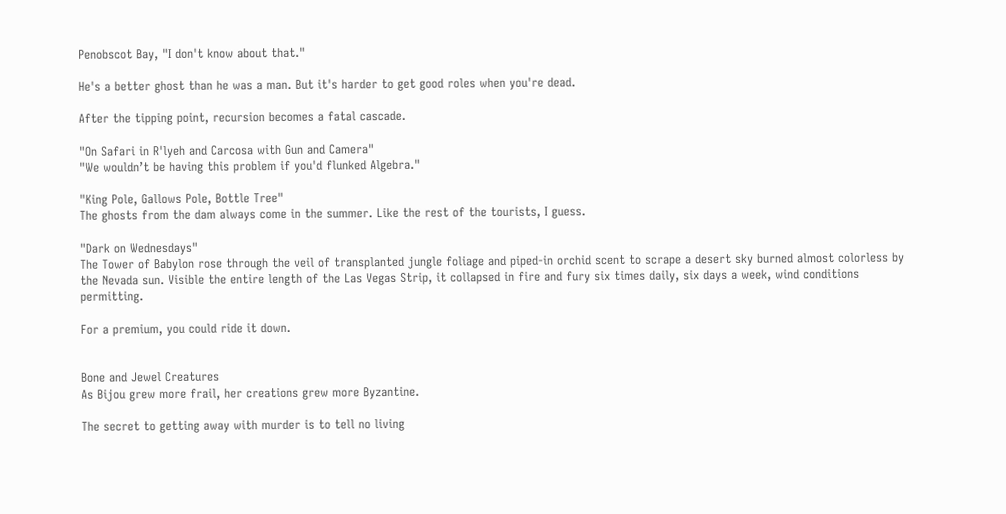Penobscot Bay, "I don't know about that."

He's a better ghost than he was a man. But it's harder to get good roles when you're dead.

After the tipping point, recursion becomes a fatal cascade.

"On Safari in R'lyeh and Carcosa with Gun and Camera"
"We wouldn’t be having this problem if you'd flunked Algebra."

"King Pole, Gallows Pole, Bottle Tree"
The ghosts from the dam always come in the summer. Like the rest of the tourists, I guess.

"Dark on Wednesdays"
The Tower of Babylon rose through the veil of transplanted jungle foliage and piped-in orchid scent to scrape a desert sky burned almost colorless by the Nevada sun. Visible the entire length of the Las Vegas Strip, it collapsed in fire and fury six times daily, six days a week, wind conditions permitting.

For a premium, you could ride it down.


Bone and Jewel Creatures
As Bijou grew more frail, her creations grew more Byzantine.

The secret to getting away with murder is to tell no living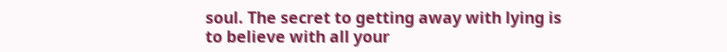soul. The secret to getting away with lying is to believe with all your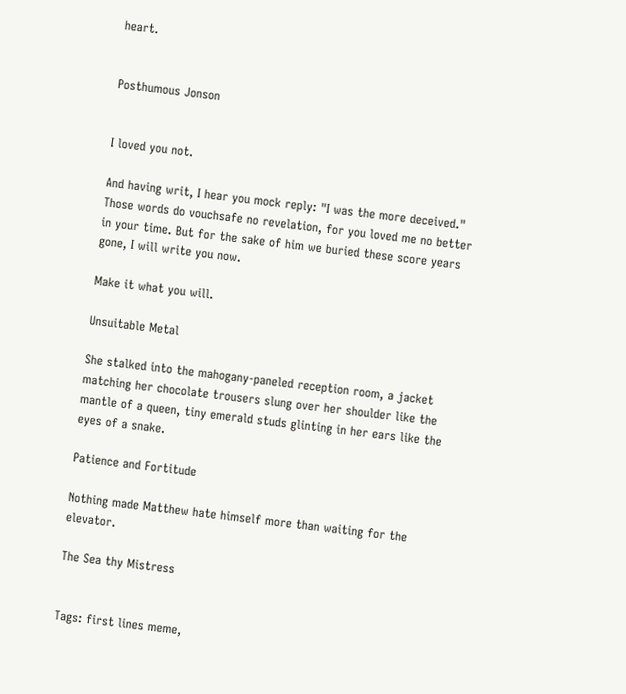heart.


Posthumous Jonson


I loved you not.

And having writ, I hear you mock reply: "I was the more deceived." Those words do vouchsafe no revelation, for you loved me no better in your time. But for the sake of him we buried these score years gone, I will write you now.

Make it what you will.

Unsuitable Metal

She stalked into the mahogany-paneled reception room, a jacket matching her chocolate trousers slung over her shoulder like the mantle of a queen, tiny emerald studs glinting in her ears like the eyes of a snake.

Patience and Fortitude

Nothing made Matthew hate himself more than waiting for the elevator.

The Sea thy Mistress


Tags: first lines meme,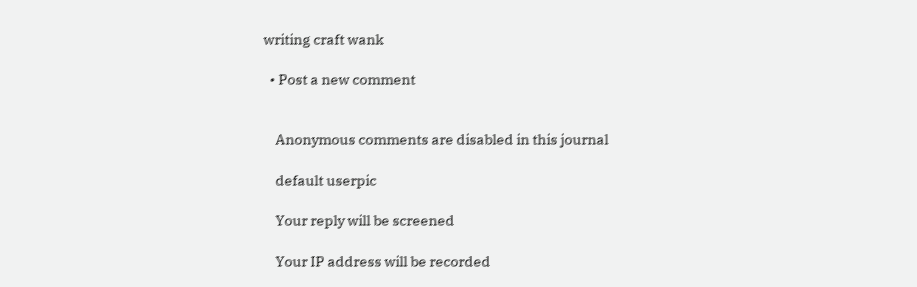writing craft wank

  • Post a new comment


    Anonymous comments are disabled in this journal

    default userpic

    Your reply will be screened

    Your IP address will be recorded